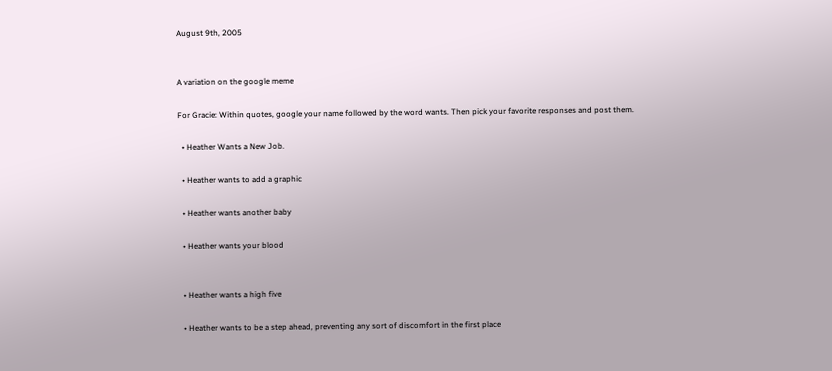August 9th, 2005


A variation on the google meme

For Gracie: Within quotes, google your name followed by the word wants. Then pick your favorite responses and post them.

  • Heather Wants a New Job.

  • Heather wants to add a graphic

  • Heather wants another baby

  • Heather wants your blood


  • Heather wants a high five

  • Heather wants to be a step ahead, preventing any sort of discomfort in the first place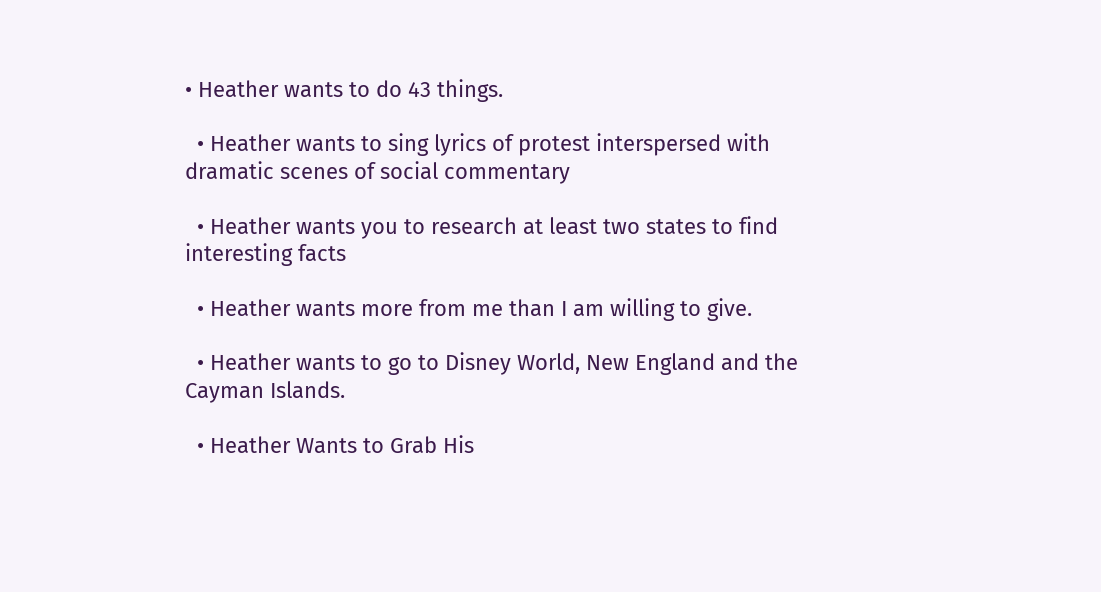• Heather wants to do 43 things.

  • Heather wants to sing lyrics of protest interspersed with dramatic scenes of social commentary

  • Heather wants you to research at least two states to find interesting facts

  • Heather wants more from me than I am willing to give.

  • Heather wants to go to Disney World, New England and the Cayman Islands.

  • Heather Wants to Grab His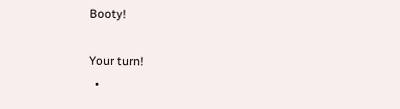Booty!

Your turn!
  •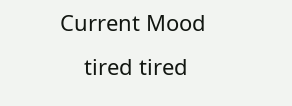Current Mood
    tired tired